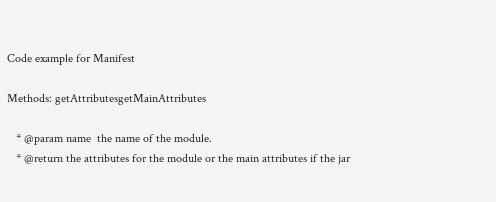Code example for Manifest

Methods: getAttributesgetMainAttributes

   * @param name  the name of the module.
   * @return the attributes for the module or the main attributes if the jar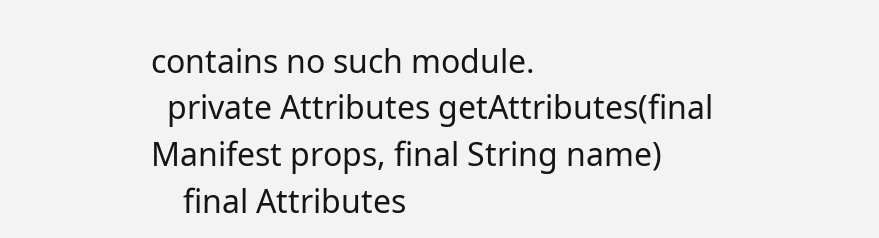contains no such module.
  private Attributes getAttributes(final Manifest props, final String name)
    final Attributes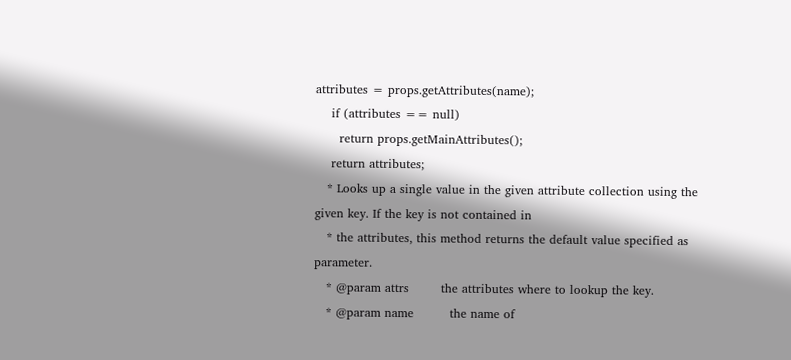attributes = props.getAttributes(name);
    if (attributes == null)
      return props.getMainAttributes();
    return attributes;
   * Looks up a single value in the given attribute collection using the given key. If the key is not contained in
   * the attributes, this method returns the default value specified as parameter.
   * @param attrs        the attributes where to lookup the key.
   * @param name         the name of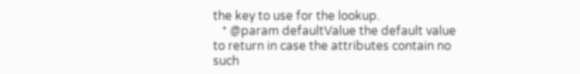the key to use for the lookup.
   * @param defaultValue the default value to return in case the attributes contain no such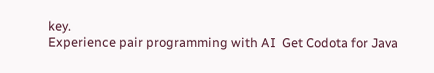key.
Experience pair programming with AI  Get Codota for Java